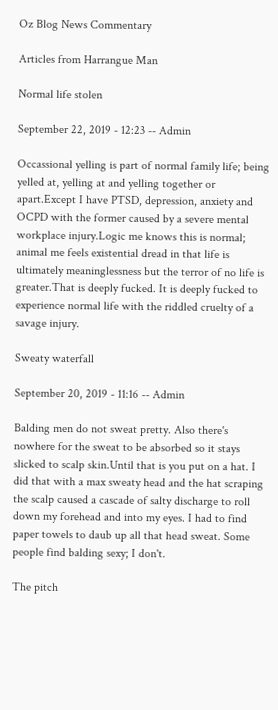Oz Blog News Commentary

Articles from Harrangue Man

Normal life stolen

September 22, 2019 - 12:23 -- Admin

Occassional yelling is part of normal family life; being yelled at, yelling at and yelling together or apart.Except I have PTSD, depression, anxiety and OCPD with the former caused by a severe mental workplace injury.Logic me knows this is normal; animal me feels existential dread in that life is ultimately meaninglessness but the terror of no life is greater.That is deeply fucked. It is deeply fucked to experience normal life with the riddled cruelty of a savage injury.

Sweaty waterfall

September 20, 2019 - 11:16 -- Admin

Balding men do not sweat pretty. Also there's nowhere for the sweat to be absorbed so it stays slicked to scalp skin.Until that is you put on a hat. I did that with a max sweaty head and the hat scraping the scalp caused a cascade of salty discharge to roll down my forehead and into my eyes. I had to find paper towels to daub up all that head sweat. Some people find balding sexy; I don't.

The pitch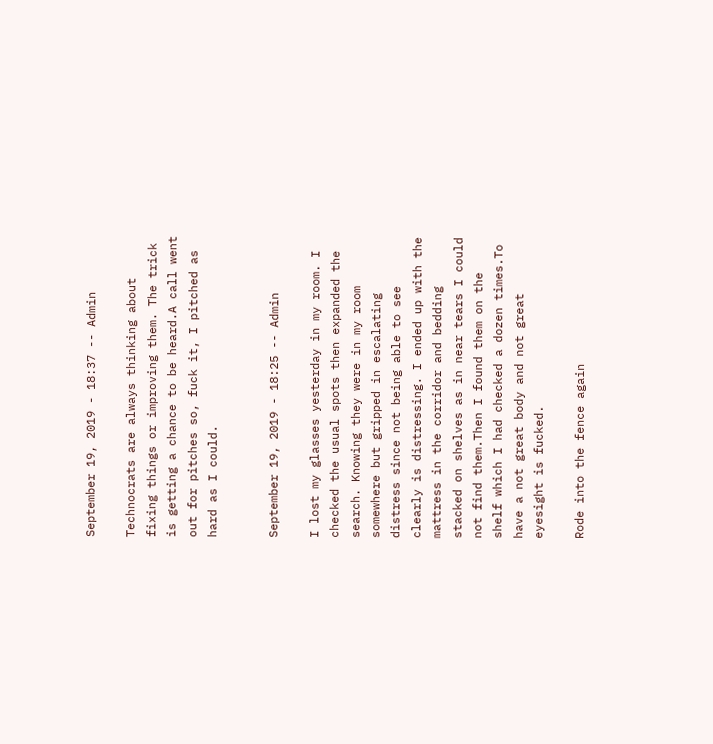September 19, 2019 - 18:37 -- Admin

Technocrats are always thinking about fixing things or improving them. The trick is getting a chance to be heard.A call went out for pitches so, fuck it, I pitched as hard as I could.


September 19, 2019 - 18:25 -- Admin

I lost my glasses yesterday in my room. I checked the usual spots then expanded the search. Knowing they were in my room somewhere but gripped in escalating distress since not being able to see clearly is distressing. I ended up with the mattress in the corridor and bedding stacked on shelves as in near tears I could not find them.Then I found them on the shelf which I had checked a dozen times.To have a not great body and not great eyesight is fucked.

Rode into the fence again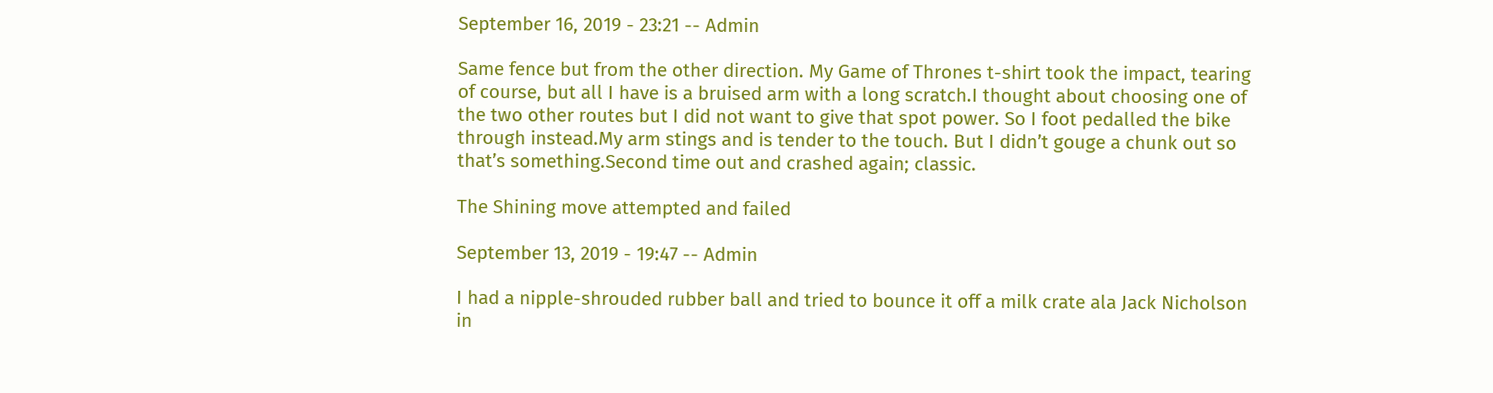September 16, 2019 - 23:21 -- Admin

Same fence but from the other direction. My Game of Thrones t-shirt took the impact, tearing of course, but all I have is a bruised arm with a long scratch.I thought about choosing one of the two other routes but I did not want to give that spot power. So I foot pedalled the bike through instead.My arm stings and is tender to the touch. But I didn’t gouge a chunk out so that’s something.Second time out and crashed again; classic.

The Shining move attempted and failed

September 13, 2019 - 19:47 -- Admin

I had a nipple-shrouded rubber ball and tried to bounce it off a milk crate ala Jack Nicholson in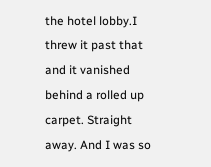the hotel lobby.I threw it past that and it vanished behind a rolled up carpet. Straight away. And I was so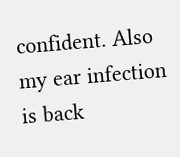confident. Also my ear infection is back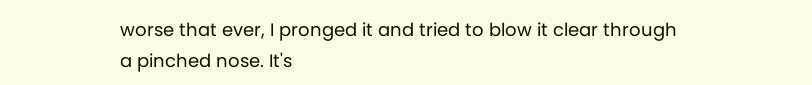worse that ever, I pronged it and tried to blow it clear through a pinched nose. It's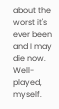about the worst it's ever been and I may die now. Well-played, myself.